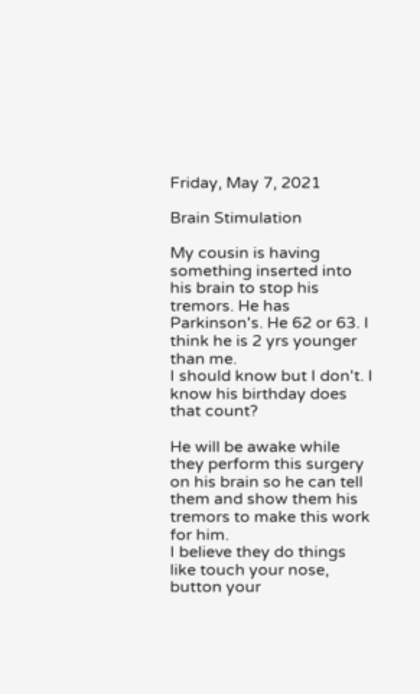Friday, May 7, 2021

Brain Stimulation

My cousin is having something inserted into his brain to stop his tremors. He has Parkinson's. He 62 or 63. I think he is 2 yrs younger than me.
I should know but I don't. I know his birthday does that count?

He will be awake while they perform this surgery on his brain so he can tell them and show them his tremors to make this work for him.
I believe they do things like touch your nose, button your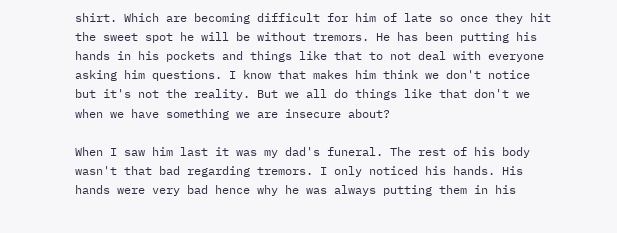shirt. Which are becoming difficult for him of late so once they hit the sweet spot he will be without tremors. He has been putting his hands in his pockets and things like that to not deal with everyone asking him questions. I know that makes him think we don't notice but it's not the reality. But we all do things like that don't we when we have something we are insecure about?

When I saw him last it was my dad's funeral. The rest of his body wasn't that bad regarding tremors. I only noticed his hands. His hands were very bad hence why he was always putting them in his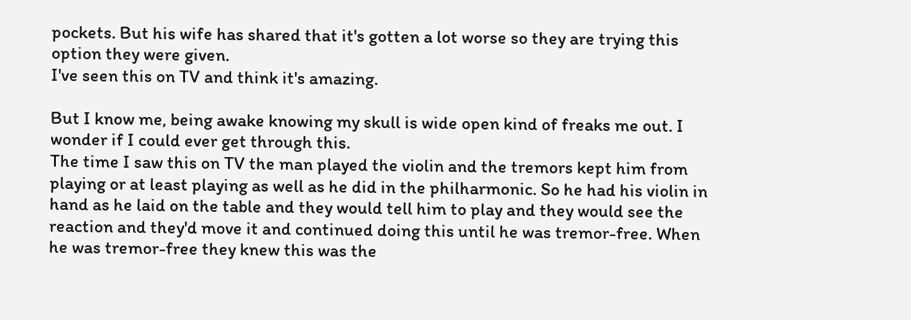pockets. But his wife has shared that it's gotten a lot worse so they are trying this option they were given.
I've seen this on TV and think it's amazing.

But I know me, being awake knowing my skull is wide open kind of freaks me out. I wonder if I could ever get through this.
The time I saw this on TV the man played the violin and the tremors kept him from playing or at least playing as well as he did in the philharmonic. So he had his violin in hand as he laid on the table and they would tell him to play and they would see the reaction and they'd move it and continued doing this until he was tremor-free. When he was tremor-free they knew this was the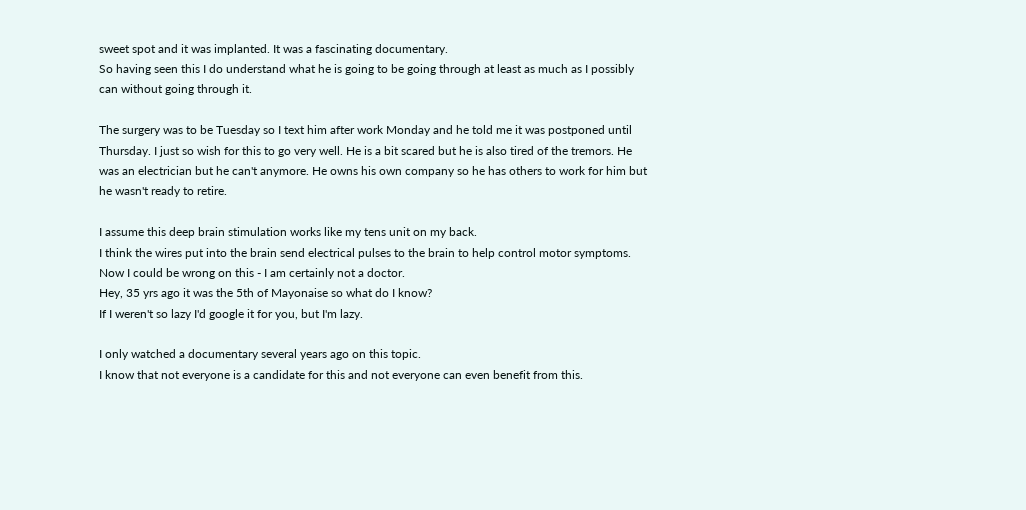sweet spot and it was implanted. It was a fascinating documentary.
So having seen this I do understand what he is going to be going through at least as much as I possibly can without going through it.

The surgery was to be Tuesday so I text him after work Monday and he told me it was postponed until Thursday. I just so wish for this to go very well. He is a bit scared but he is also tired of the tremors. He was an electrician but he can't anymore. He owns his own company so he has others to work for him but he wasn't ready to retire.

I assume this deep brain stimulation works like my tens unit on my back.
I think the wires put into the brain send electrical pulses to the brain to help control motor symptoms.
Now I could be wrong on this - I am certainly not a doctor.
Hey, 35 yrs ago it was the 5th of Mayonaise so what do I know?
If I weren't so lazy I'd google it for you, but I'm lazy.

I only watched a documentary several years ago on this topic.
I know that not everyone is a candidate for this and not everyone can even benefit from this.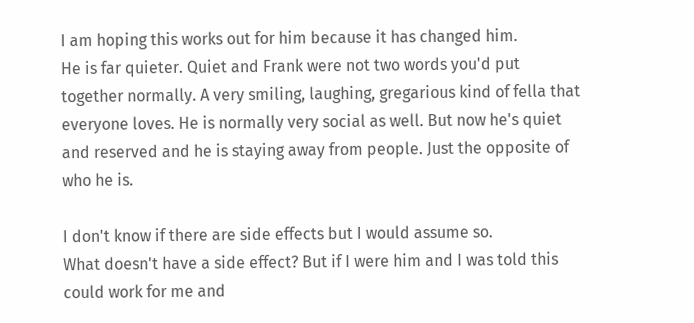I am hoping this works out for him because it has changed him.
He is far quieter. Quiet and Frank were not two words you'd put together normally. A very smiling, laughing, gregarious kind of fella that everyone loves. He is normally very social as well. But now he's quiet and reserved and he is staying away from people. Just the opposite of who he is.

I don't know if there are side effects but I would assume so.
What doesn't have a side effect? But if I were him and I was told this could work for me and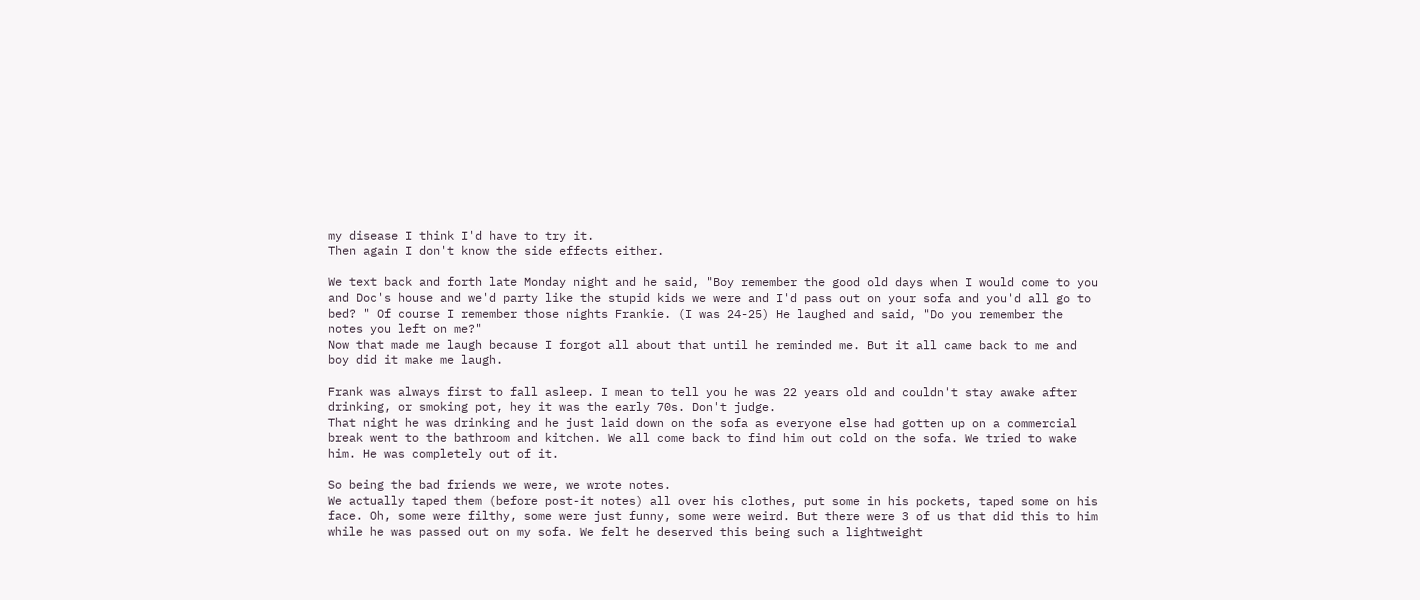my disease I think I'd have to try it.
Then again I don't know the side effects either.

We text back and forth late Monday night and he said, "Boy remember the good old days when I would come to you and Doc's house and we'd party like the stupid kids we were and I'd pass out on your sofa and you'd all go to bed? " Of course I remember those nights Frankie. (I was 24-25) He laughed and said, "Do you remember the notes you left on me?"
Now that made me laugh because I forgot all about that until he reminded me. But it all came back to me and boy did it make me laugh.

Frank was always first to fall asleep. I mean to tell you he was 22 years old and couldn't stay awake after drinking, or smoking pot, hey it was the early 70s. Don't judge.
That night he was drinking and he just laid down on the sofa as everyone else had gotten up on a commercial break went to the bathroom and kitchen. We all come back to find him out cold on the sofa. We tried to wake him. He was completely out of it.

So being the bad friends we were, we wrote notes.
We actually taped them (before post-it notes) all over his clothes, put some in his pockets, taped some on his face. Oh, some were filthy, some were just funny, some were weird. But there were 3 of us that did this to him while he was passed out on my sofa. We felt he deserved this being such a lightweight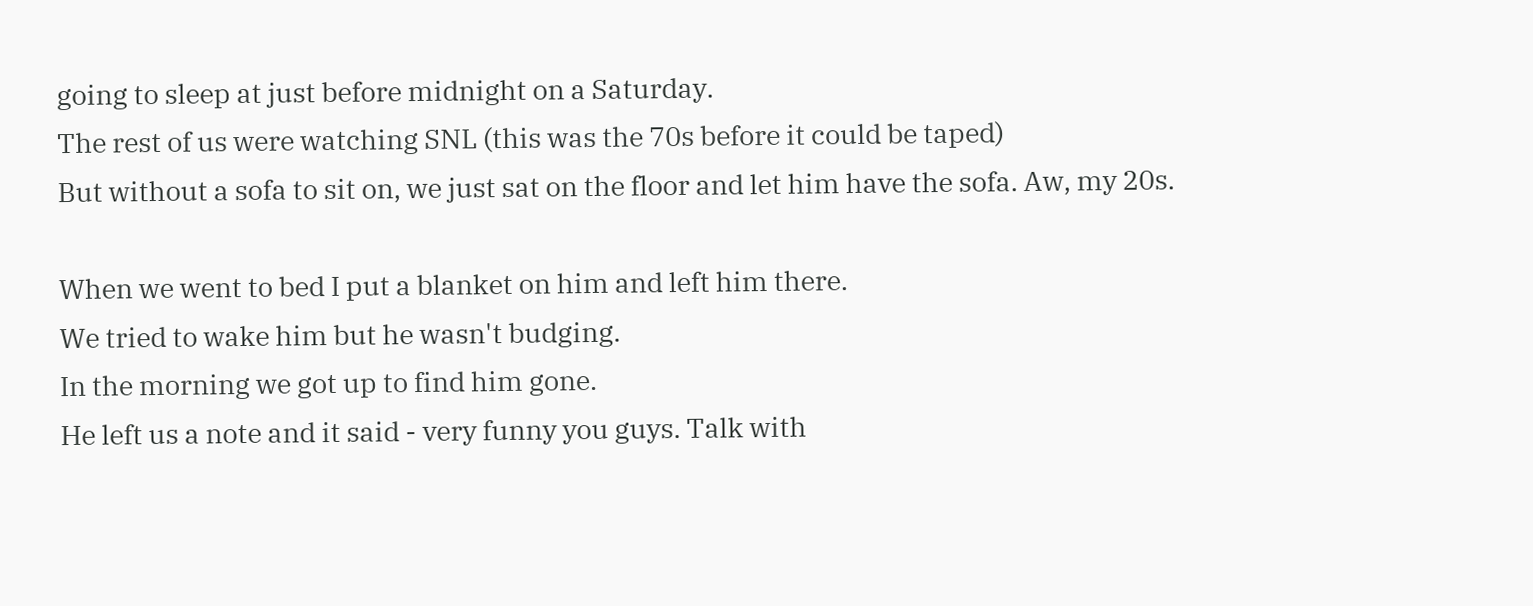going to sleep at just before midnight on a Saturday.
The rest of us were watching SNL (this was the 70s before it could be taped)
But without a sofa to sit on, we just sat on the floor and let him have the sofa. Aw, my 20s.

When we went to bed I put a blanket on him and left him there.
We tried to wake him but he wasn't budging.
In the morning we got up to find him gone.
He left us a note and it said - very funny you guys. Talk with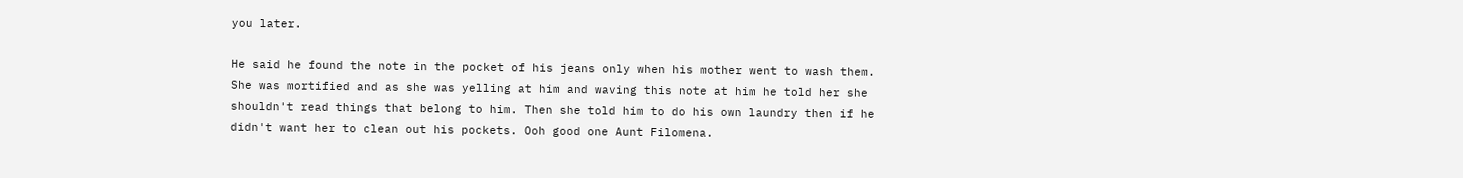you later.

He said he found the note in the pocket of his jeans only when his mother went to wash them. She was mortified and as she was yelling at him and waving this note at him he told her she shouldn't read things that belong to him. Then she told him to do his own laundry then if he didn't want her to clean out his pockets. Ooh good one Aunt Filomena.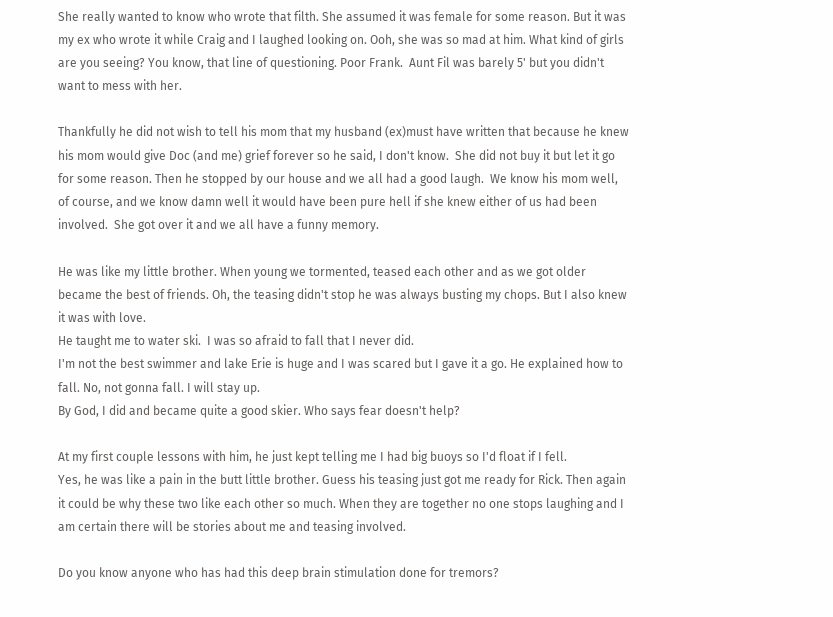She really wanted to know who wrote that filth. She assumed it was female for some reason. But it was my ex who wrote it while Craig and I laughed looking on. Ooh, she was so mad at him. What kind of girls are you seeing? You know, that line of questioning. Poor Frank.  Aunt Fil was barely 5' but you didn't want to mess with her.

Thankfully he did not wish to tell his mom that my husband (ex)must have written that because he knew his mom would give Doc (and me) grief forever so he said, I don't know.  She did not buy it but let it go for some reason. Then he stopped by our house and we all had a good laugh.  We know his mom well, of course, and we know damn well it would have been pure hell if she knew either of us had been involved.  She got over it and we all have a funny memory.

He was like my little brother. When young we tormented, teased each other and as we got older became the best of friends. Oh, the teasing didn't stop he was always busting my chops. But I also knew it was with love.
He taught me to water ski.  I was so afraid to fall that I never did.
I'm not the best swimmer and lake Erie is huge and I was scared but I gave it a go. He explained how to fall. No, not gonna fall. I will stay up.
By God, I did and became quite a good skier. Who says fear doesn't help?

At my first couple lessons with him, he just kept telling me I had big buoys so I'd float if I fell.
Yes, he was like a pain in the butt little brother. Guess his teasing just got me ready for Rick. Then again it could be why these two like each other so much. When they are together no one stops laughing and I am certain there will be stories about me and teasing involved.

Do you know anyone who has had this deep brain stimulation done for tremors?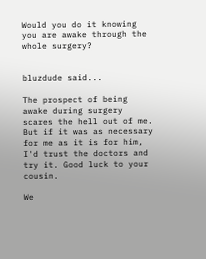Would you do it knowing you are awake through the whole surgery?


bluzdude said...

The prospect of being awake during surgery scares the hell out of me. But if it was as necessary for me as it is for him, I'd trust the doctors and try it. Good luck to your cousin.

We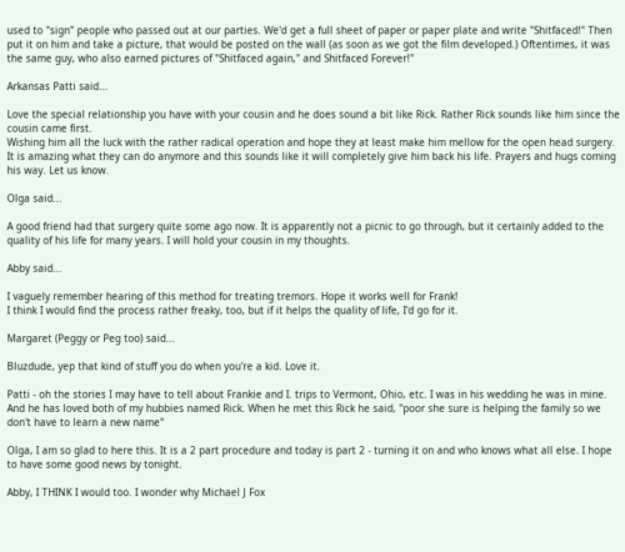used to "sign" people who passed out at our parties. We'd get a full sheet of paper or paper plate and write "Shitfaced!" Then put it on him and take a picture, that would be posted on the wall (as soon as we got the film developed.) Oftentimes, it was the same guy, who also earned pictures of "Shitfaced again," and Shitfaced Forever!"

Arkansas Patti said...

Love the special relationship you have with your cousin and he does sound a bit like Rick. Rather Rick sounds like him since the cousin came first.
Wishing him all the luck with the rather radical operation and hope they at least make him mellow for the open head surgery. It is amazing what they can do anymore and this sounds like it will completely give him back his life. Prayers and hugs coming his way. Let us know.

Olga said...

A good friend had that surgery quite some ago now. It is apparently not a picnic to go through, but it certainly added to the quality of his life for many years. I will hold your cousin in my thoughts.

Abby said...

I vaguely remember hearing of this method for treating tremors. Hope it works well for Frank!
I think I would find the process rather freaky, too, but if it helps the quality of life, I'd go for it.

Margaret (Peggy or Peg too) said...

Bluzdude, yep that kind of stuff you do when you're a kid. Love it.

Patti - oh the stories I may have to tell about Frankie and I. trips to Vermont, Ohio, etc. I was in his wedding he was in mine. And he has loved both of my hubbies named Rick. When he met this Rick he said, "poor she sure is helping the family so we don't have to learn a new name"

Olga, I am so glad to here this. It is a 2 part procedure and today is part 2 - turning it on and who knows what all else. I hope to have some good news by tonight.

Abby, I THINK I would too. I wonder why Michael J Fox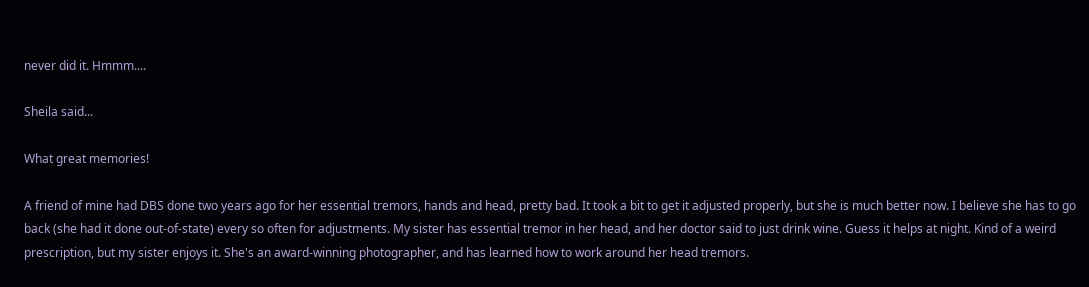never did it. Hmmm....

Sheila said...

What great memories!

A friend of mine had DBS done two years ago for her essential tremors, hands and head, pretty bad. It took a bit to get it adjusted properly, but she is much better now. I believe she has to go back (she had it done out-of-state) every so often for adjustments. My sister has essential tremor in her head, and her doctor said to just drink wine. Guess it helps at night. Kind of a weird prescription, but my sister enjoys it. She's an award-winning photographer, and has learned how to work around her head tremors.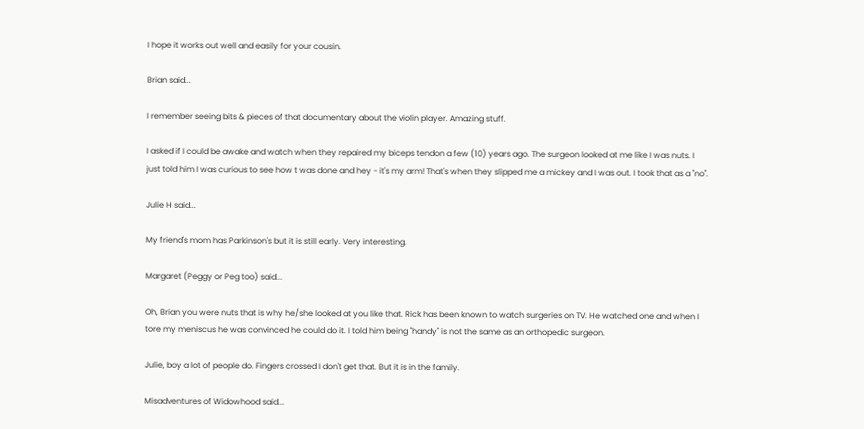I hope it works out well and easily for your cousin.

Brian said...

I remember seeing bits & pieces of that documentary about the violin player. Amazing stuff.

I asked if I could be awake and watch when they repaired my biceps tendon a few (10) years ago. The surgeon looked at me like I was nuts. I just told him I was curious to see how t was done and hey - it's my arm! That's when they slipped me a mickey and I was out. I took that as a "no".

Julie H said...

My friend's mom has Parkinson's but it is still early. Very interesting.

Margaret (Peggy or Peg too) said...

Oh, Brian you were nuts that is why he/she looked at you like that. Rick has been known to watch surgeries on TV. He watched one and when I tore my meniscus he was convinced he could do it. I told him being "handy" is not the same as an orthopedic surgeon.

Julie, boy a lot of people do. Fingers crossed I don't get that. But it is in the family.

Misadventures of Widowhood said...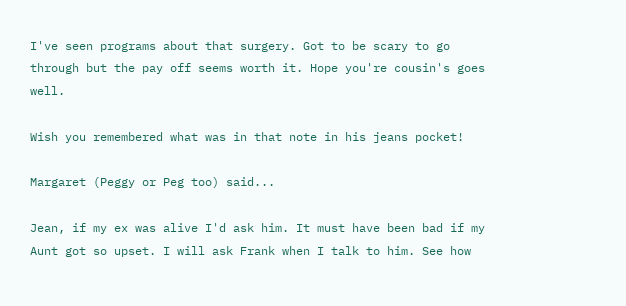I've seen programs about that surgery. Got to be scary to go through but the pay off seems worth it. Hope you're cousin's goes well.

Wish you remembered what was in that note in his jeans pocket!

Margaret (Peggy or Peg too) said...

Jean, if my ex was alive I'd ask him. It must have been bad if my Aunt got so upset. I will ask Frank when I talk to him. See how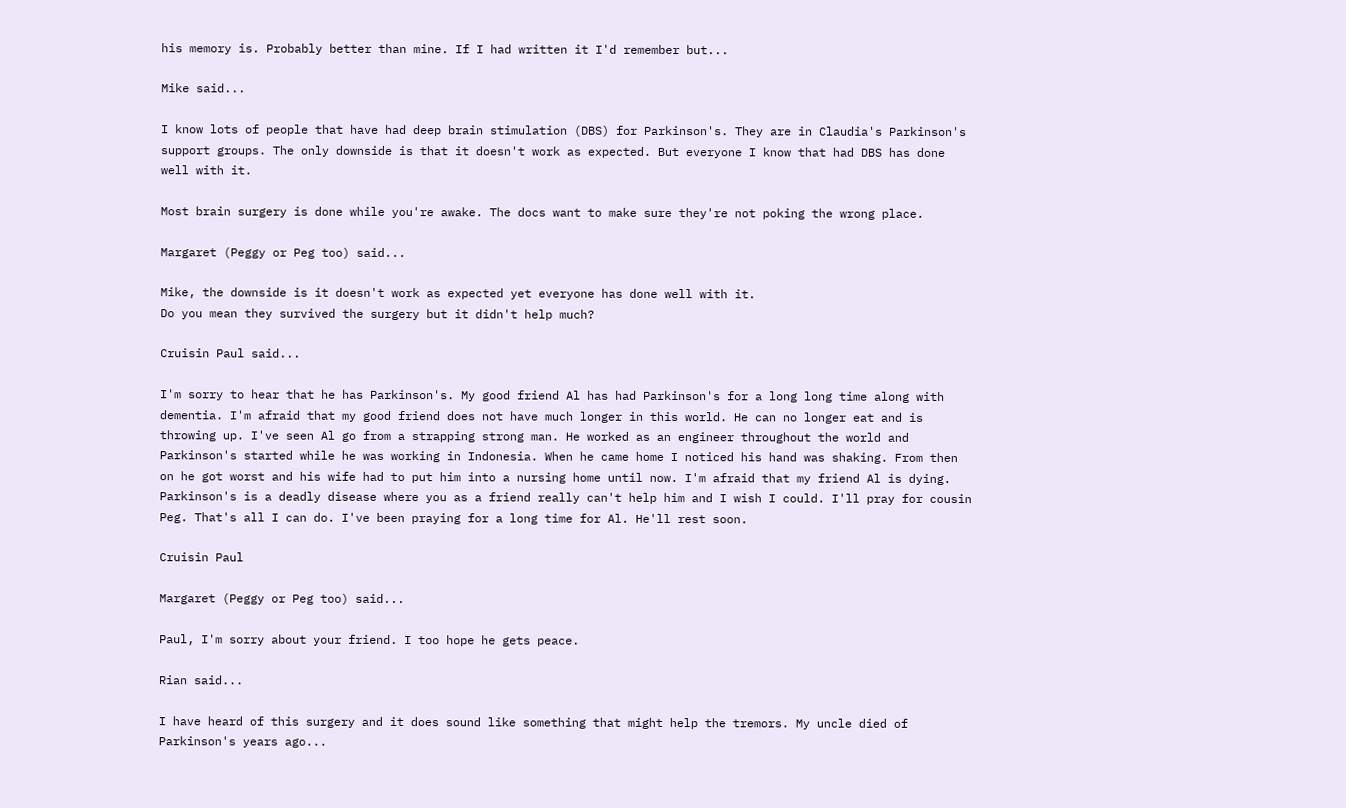his memory is. Probably better than mine. If I had written it I'd remember but...

Mike said...

I know lots of people that have had deep brain stimulation (DBS) for Parkinson's. They are in Claudia's Parkinson's support groups. The only downside is that it doesn't work as expected. But everyone I know that had DBS has done well with it.

Most brain surgery is done while you're awake. The docs want to make sure they're not poking the wrong place.

Margaret (Peggy or Peg too) said...

Mike, the downside is it doesn't work as expected yet everyone has done well with it.
Do you mean they survived the surgery but it didn't help much?

Cruisin Paul said...

I'm sorry to hear that he has Parkinson's. My good friend Al has had Parkinson's for a long long time along with dementia. I'm afraid that my good friend does not have much longer in this world. He can no longer eat and is throwing up. I've seen Al go from a strapping strong man. He worked as an engineer throughout the world and Parkinson's started while he was working in Indonesia. When he came home I noticed his hand was shaking. From then on he got worst and his wife had to put him into a nursing home until now. I'm afraid that my friend Al is dying. Parkinson's is a deadly disease where you as a friend really can't help him and I wish I could. I'll pray for cousin Peg. That's all I can do. I've been praying for a long time for Al. He'll rest soon.

Cruisin Paul

Margaret (Peggy or Peg too) said...

Paul, I'm sorry about your friend. I too hope he gets peace.

Rian said...

I have heard of this surgery and it does sound like something that might help the tremors. My uncle died of Parkinson's years ago...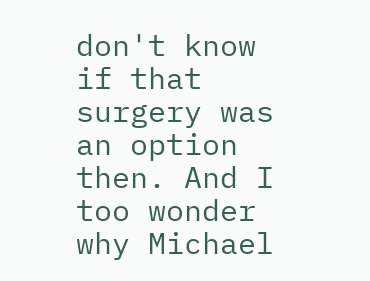don't know if that surgery was an option then. And I too wonder why Michael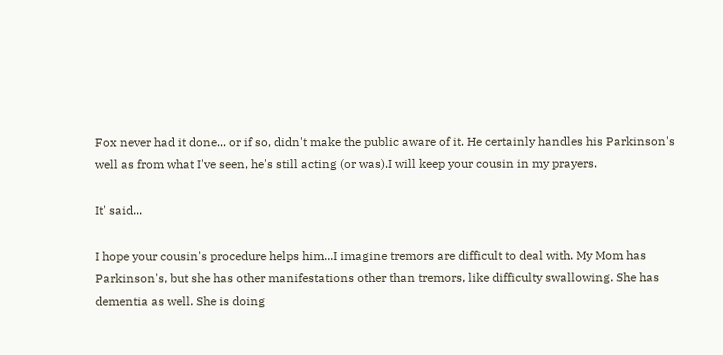Fox never had it done... or if so, didn't make the public aware of it. He certainly handles his Parkinson's well as from what I've seen, he's still acting (or was).I will keep your cousin in my prayers.

It' said...

I hope your cousin's procedure helps him...I imagine tremors are difficult to deal with. My Mom has Parkinson's, but she has other manifestations other than tremors, like difficulty swallowing. She has dementia as well. She is doing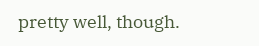pretty well, though.